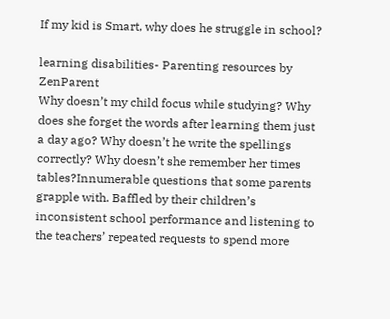If my kid is Smart, why does he struggle in school?

learning disabilities- Parenting resources by ZenParent
Why doesn’t my child focus while studying? Why does she forget the words after learning them just a day ago? Why doesn’t he write the spellings correctly? Why doesn’t she remember her times tables?Innumerable questions that some parents grapple with. Baffled by their children’s inconsistent school performance and listening to the teachers’ repeated requests to spend more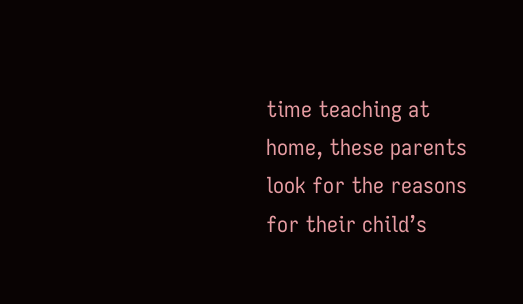time teaching at home, these parents look for the reasons for their child’s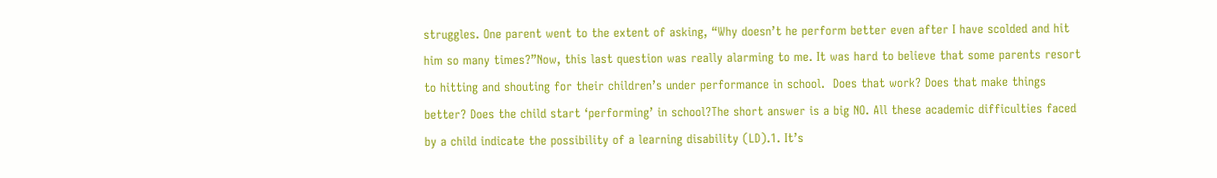struggles. One parent went to the extent of asking, “Why doesn’t he perform better even after I have scolded and hit him so many times?”Now, this last question was really alarming to me. It was hard to believe that some parents resort to hitting and shouting for their children’s under performance in school.  Does that work? Does that make things better? Does the child start ‘performing’ in school?The short answer is a big NO. All these academic difficulties faced by a child indicate the possibility of a learning disability (LD).1. It’s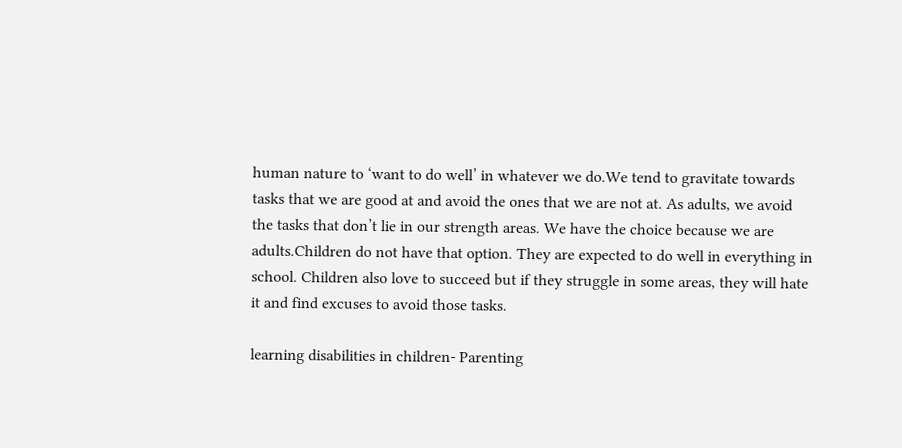human nature to ‘want to do well’ in whatever we do.We tend to gravitate towards tasks that we are good at and avoid the ones that we are not at. As adults, we avoid the tasks that don’t lie in our strength areas. We have the choice because we are adults.Children do not have that option. They are expected to do well in everything in school. Children also love to succeed but if they struggle in some areas, they will hate it and find excuses to avoid those tasks.

learning disabilities in children- Parenting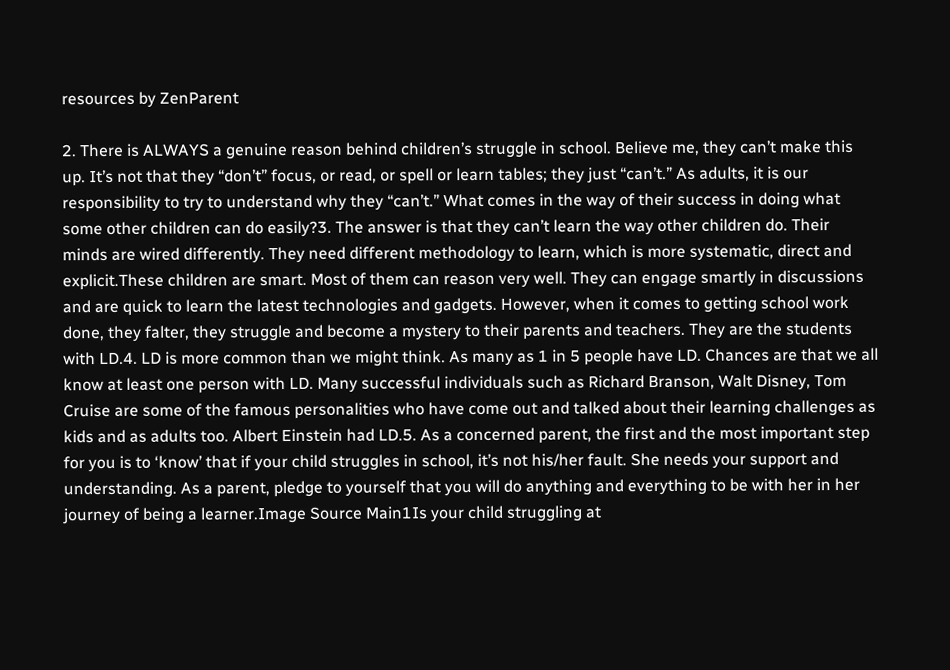resources by ZenParent

2. There is ALWAYS a genuine reason behind children’s struggle in school. Believe me, they can’t make this up. It’s not that they “don’t” focus, or read, or spell or learn tables; they just “can’t.” As adults, it is our responsibility to try to understand why they “can’t.” What comes in the way of their success in doing what some other children can do easily?3. The answer is that they can’t learn the way other children do. Their minds are wired differently. They need different methodology to learn, which is more systematic, direct and explicit.These children are smart. Most of them can reason very well. They can engage smartly in discussions and are quick to learn the latest technologies and gadgets. However, when it comes to getting school work done, they falter, they struggle and become a mystery to their parents and teachers. They are the students with LD.4. LD is more common than we might think. As many as 1 in 5 people have LD. Chances are that we all know at least one person with LD. Many successful individuals such as Richard Branson, Walt Disney, Tom Cruise are some of the famous personalities who have come out and talked about their learning challenges as kids and as adults too. Albert Einstein had LD.5. As a concerned parent, the first and the most important step for you is to ‘know’ that if your child struggles in school, it’s not his/her fault. She needs your support and understanding. As a parent, pledge to yourself that you will do anything and everything to be with her in her journey of being a learner.Image Source Main1Is your child struggling at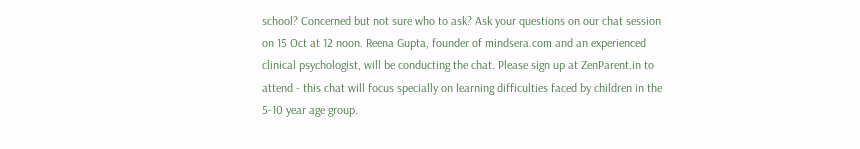school? Concerned but not sure who to ask? Ask your questions on our chat session on 15 Oct at 12 noon. Reena Gupta, founder of mindsera.com and an experienced clinical psychologist, will be conducting the chat. Please sign up at ZenParent.in to attend - this chat will focus specially on learning difficulties faced by children in the 5-10 year age group.